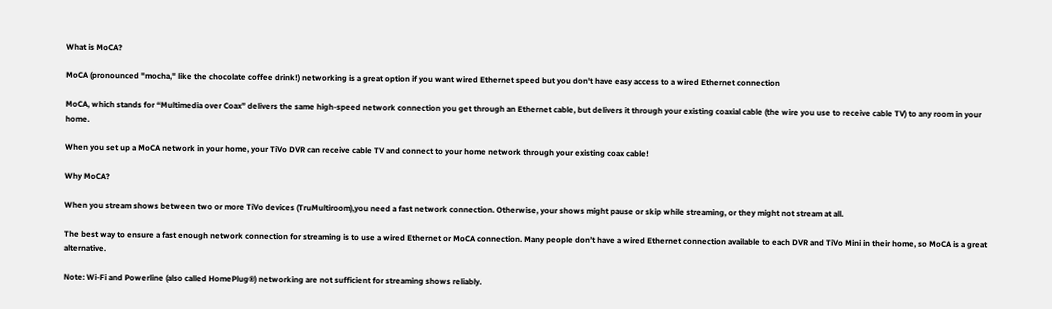What is MoCA?

MoCA (pronounced "mocha," like the chocolate coffee drink!) networking is a great option if you want wired Ethernet speed but you don't have easy access to a wired Ethernet connection

MoCA, which stands for “Multimedia over Coax” delivers the same high-speed network connection you get through an Ethernet cable, but delivers it through your existing coaxial cable (the wire you use to receive cable TV) to any room in your home.

When you set up a MoCA network in your home, your TiVo DVR can receive cable TV and connect to your home network through your existing coax cable!

Why MoCA?

When you stream shows between two or more TiVo devices (TruMultiroom),you need a fast network connection. Otherwise, your shows might pause or skip while streaming, or they might not stream at all.

The best way to ensure a fast enough network connection for streaming is to use a wired Ethernet or MoCA connection. Many people don’t have a wired Ethernet connection available to each DVR and TiVo Mini in their home, so MoCA is a great alternative.

Note: Wi-Fi and Powerline (also called HomePlug®) networking are not sufficient for streaming shows reliably.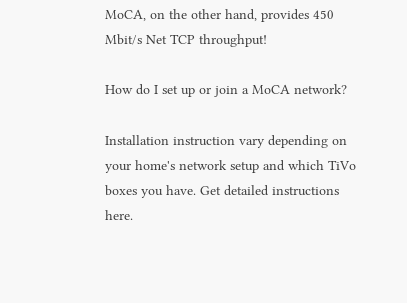MoCA, on the other hand, provides 450 Mbit/s Net TCP throughput!

How do I set up or join a MoCA network?

Installation instruction vary depending on your home's network setup and which TiVo boxes you have. Get detailed instructions here.